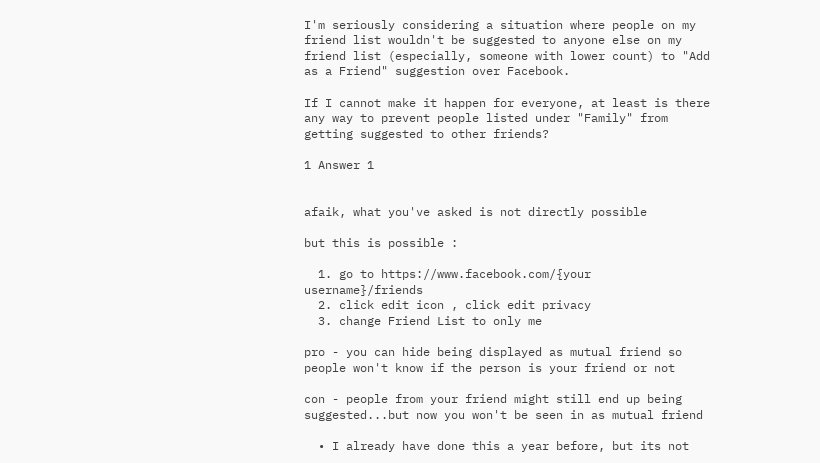I'm seriously considering a situation where people on my friend list wouldn't be suggested to anyone else on my friend list (especially, someone with lower count) to "Add as a Friend" suggestion over Facebook.

If I cannot make it happen for everyone, at least is there any way to prevent people listed under "Family" from getting suggested to other friends?

1 Answer 1


afaik, what you've asked is not directly possible

but this is possible :

  1. go to https://www.facebook.com/{your username}/friends
  2. click edit icon , click edit privacy
  3. change Friend List to only me

pro - you can hide being displayed as mutual friend so people won't know if the person is your friend or not

con - people from your friend might still end up being suggested...but now you won't be seen in as mutual friend

  • I already have done this a year before, but its not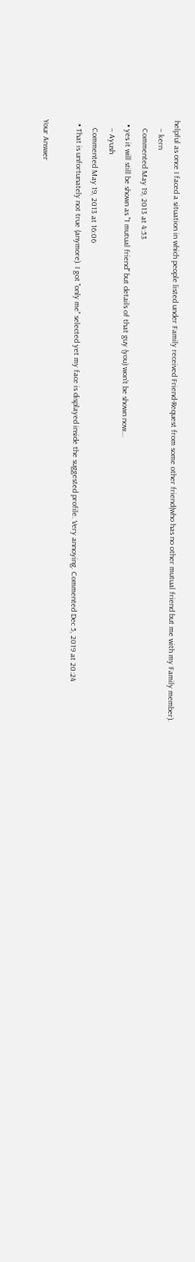helpful as once I faced a situation in which people listed under Family received Friend-Request from some other friend(who has no other mutual friend but me with my Family member).
    – kern
    Commented May 19, 2013 at 4:53
  • yes it will still be shown as "1 mutual friend" but details of that guy (you) won't be shown now...
    – Ayush
    Commented May 19, 2013 at 16:06
  • That is unfortunately not true (anymore). I got "only me" selected yet my face is displayed inside the suggested profile. Very annoying. Commented Dec 5, 2019 at 20:24

Your Answer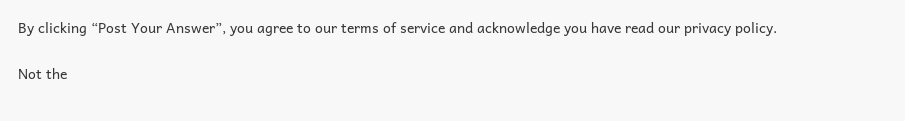By clicking “Post Your Answer”, you agree to our terms of service and acknowledge you have read our privacy policy.

Not the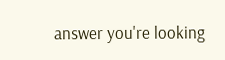answer you're looking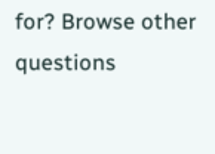for? Browse other questions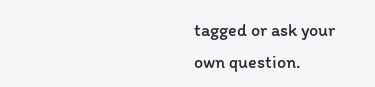tagged or ask your own question.